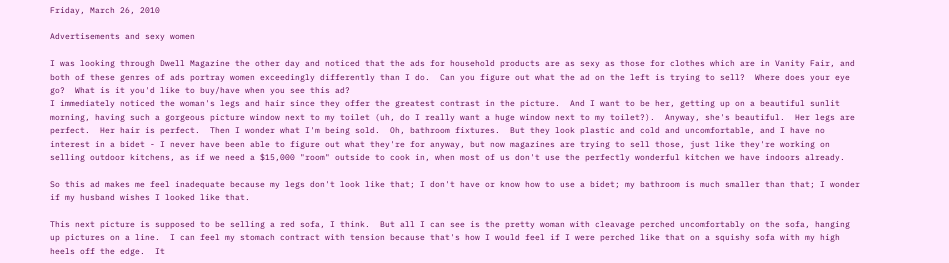Friday, March 26, 2010

Advertisements and sexy women

I was looking through Dwell Magazine the other day and noticed that the ads for household products are as sexy as those for clothes which are in Vanity Fair, and both of these genres of ads portray women exceedingly differently than I do.  Can you figure out what the ad on the left is trying to sell?  Where does your eye go?  What is it you'd like to buy/have when you see this ad?
I immediately noticed the woman's legs and hair since they offer the greatest contrast in the picture.  And I want to be her, getting up on a beautiful sunlit morning, having such a gorgeous picture window next to my toilet (uh, do I really want a huge window next to my toilet?).  Anyway, she's beautiful.  Her legs are perfect.  Her hair is perfect.  Then I wonder what I'm being sold.  Oh, bathroom fixtures.  But they look plastic and cold and uncomfortable, and I have no interest in a bidet - I never have been able to figure out what they're for anyway, but now magazines are trying to sell those, just like they're working on selling outdoor kitchens, as if we need a $15,000 "room" outside to cook in, when most of us don't use the perfectly wonderful kitchen we have indoors already.

So this ad makes me feel inadequate because my legs don't look like that; I don't have or know how to use a bidet; my bathroom is much smaller than that; I wonder if my husband wishes I looked like that.

This next picture is supposed to be selling a red sofa, I think.  But all I can see is the pretty woman with cleavage perched uncomfortably on the sofa, hanging up pictures on a line.  I can feel my stomach contract with tension because that's how I would feel if I were perched like that on a squishy sofa with my high heels off the edge.  It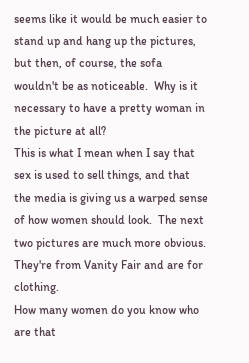seems like it would be much easier to stand up and hang up the pictures, but then, of course, the sofa wouldn't be as noticeable.  Why is it necessary to have a pretty woman in the picture at all?
This is what I mean when I say that sex is used to sell things, and that the media is giving us a warped sense of how women should look.  The next two pictures are much more obvious.  They're from Vanity Fair and are for clothing.
How many women do you know who are that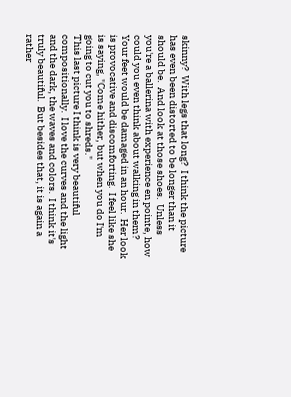skinny?  With legs that long?  I think the picture has even been distorted to be longer than it should be.  And look at those shoes.  Unless you're a ballerina with experience en pointe, how could you even think about walking in them?  Your feet would be damaged in an hour.  Her look is provocative and discomforting.  I feel like she is saying, "Come hither, but when you do I'm going to cut you to shreds."
This last picture I think is very beautiful compositionally.  I love the curves and the light and the dark, the waves and colors.  I think it's truly beautiful.  But besides that, it is again a rather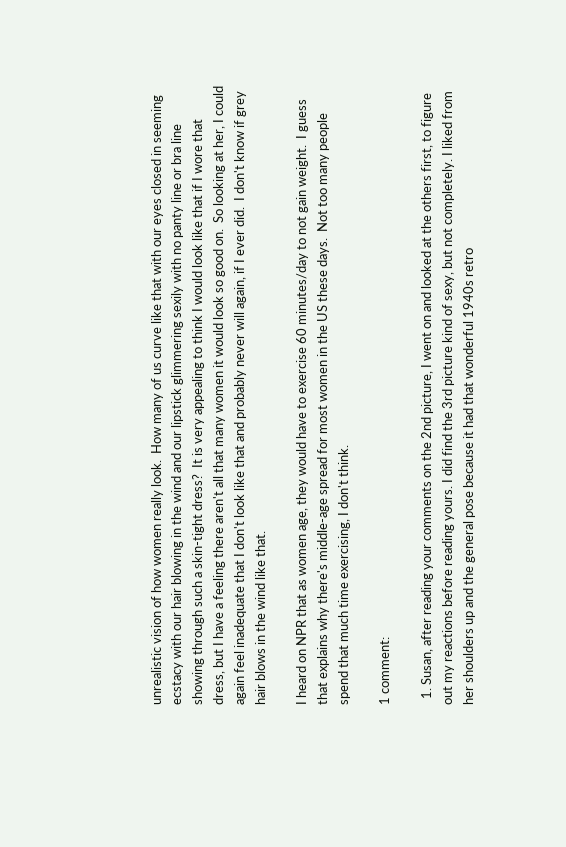unrealistic vision of how women really look.  How many of us curve like that with our eyes closed in seeming ecstacy with our hair blowing in the wind and our lipstick glimmering sexily with no panty line or bra line showing through such a skin-tight dress?  It is very appealing to think I would look like that if I wore that dress, but I have a feeling there aren't all that many women it would look so good on.  So looking at her, I could again feel inadequate that I don't look like that and probably never will again, if I ever did.  I don't know if grey hair blows in the wind like that.

I heard on NPR that as women age, they would have to exercise 60 minutes/day to not gain weight.  I guess that explains why there's middle-age spread for most women in the US these days.  Not too many people spend that much time exercising, I don't think.

1 comment:

  1. Susan, after reading your comments on the 2nd picture, I went on and looked at the others first, to figure out my reactions before reading yours. I did find the 3rd picture kind of sexy, but not completely. I liked from her shoulders up and the general pose because it had that wonderful 1940s retro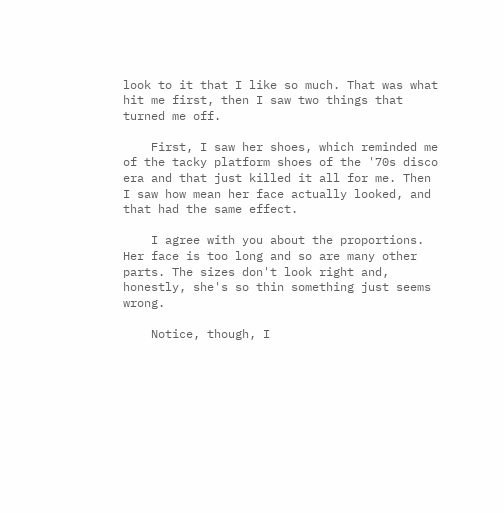look to it that I like so much. That was what hit me first, then I saw two things that turned me off.

    First, I saw her shoes, which reminded me of the tacky platform shoes of the '70s disco era and that just killed it all for me. Then I saw how mean her face actually looked, and that had the same effect.

    I agree with you about the proportions. Her face is too long and so are many other parts. The sizes don't look right and, honestly, she's so thin something just seems wrong.

    Notice, though, I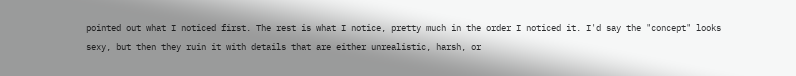pointed out what I noticed first. The rest is what I notice, pretty much in the order I noticed it. I'd say the "concept" looks sexy, but then they ruin it with details that are either unrealistic, harsh, or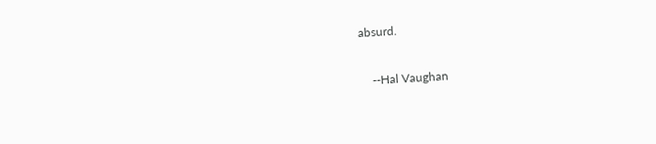absurd.

    --Hal Vaughan